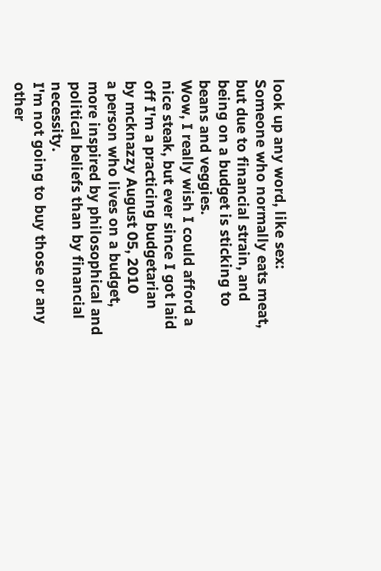look up any word, like sex:
Someone who normally eats meat, but due to financial strain, and being on a budget is sticking to beans and veggies.
Wow, I really wish I could afford a nice steak, but ever since I got laid off I'm a practicing budgetarian
by mcknazzy August 05, 2010
a person who lives on a budget, more inspired by philosophical and political beliefs than by financial necessity.
I'm not going to buy those or any other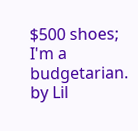$500 shoes; I'm a budgetarian.
by Lil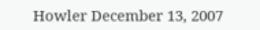Howler December 13, 2007